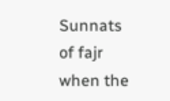Sunnats of fajr when the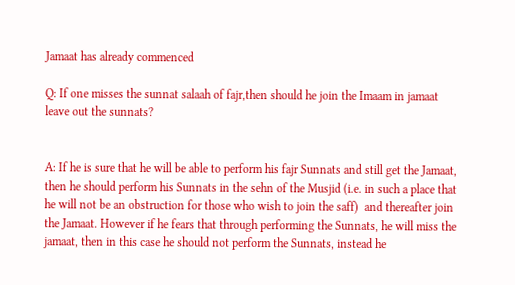Jamaat has already commenced

Q: If one misses the sunnat salaah of fajr,then should he join the Imaam in jamaat leave out the sunnats?


A: If he is sure that he will be able to perform his fajr Sunnats and still get the Jamaat, then he should perform his Sunnats in the sehn of the Musjid (i.e. in such a place that he will not be an obstruction for those who wish to join the saff)  and thereafter join the Jamaat. However if he fears that through performing the Sunnats, he will miss the jamaat, then in this case he should not perform the Sunnats, instead he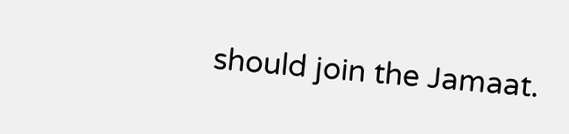should join the Jamaat.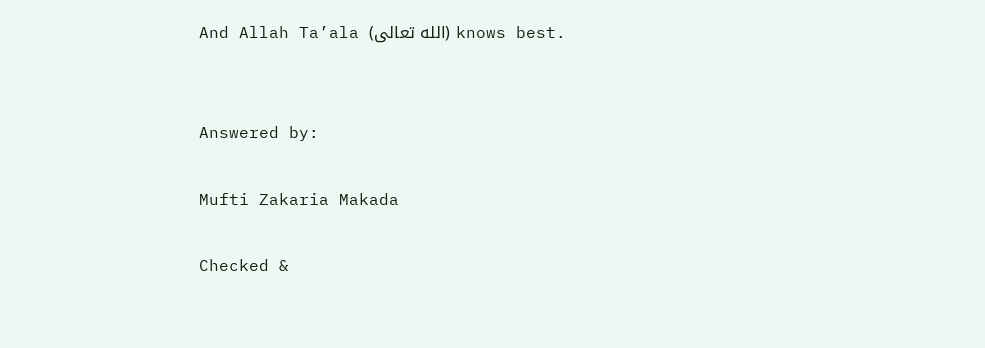And Allah Ta’ala (الله تعالى) knows best.


Answered by:

Mufti Zakaria Makada

Checked &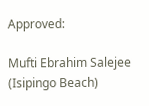Approved:

Mufti Ebrahim Salejee (Isipingo Beach)